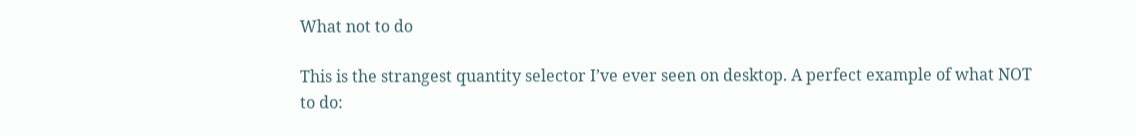What not to do

This is the strangest quantity selector I’ve ever seen on desktop. A perfect example of what NOT to do: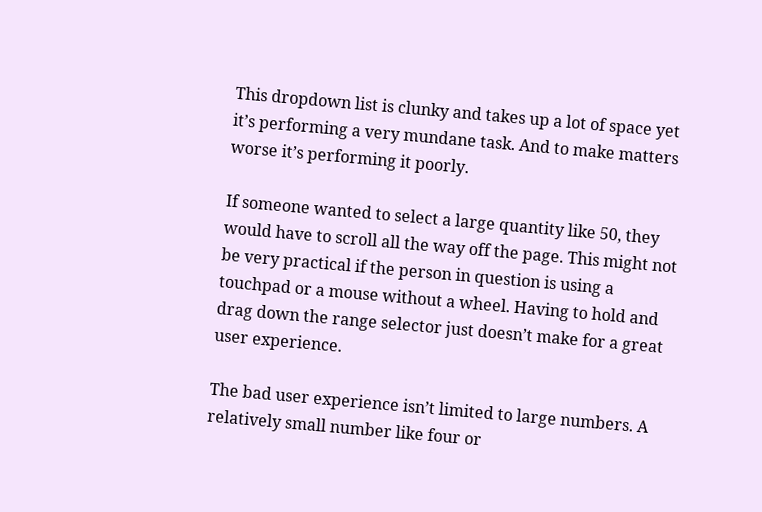This dropdown list is clunky and takes up a lot of space yet it’s performing a very mundane task. And to make matters worse it’s performing it poorly.

If someone wanted to select a large quantity like 50, they would have to scroll all the way off the page. This might not be very practical if the person in question is using a touchpad or a mouse without a wheel. Having to hold and drag down the range selector just doesn’t make for a great user experience.

The bad user experience isn’t limited to large numbers. A relatively small number like four or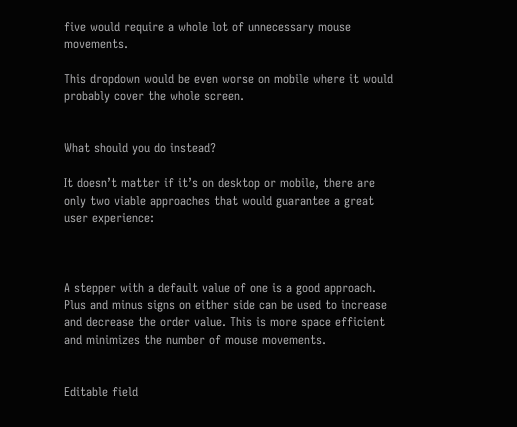five would require a whole lot of unnecessary mouse movements.

This dropdown would be even worse on mobile where it would probably cover the whole screen.


What should you do instead?

It doesn’t matter if it’s on desktop or mobile, there are only two viable approaches that would guarantee a great user experience:



A stepper with a default value of one is a good approach. Plus and minus signs on either side can be used to increase and decrease the order value. This is more space efficient and minimizes the number of mouse movements.


Editable field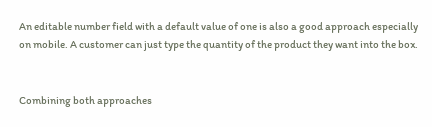An editable number field with a default value of one is also a good approach especially on mobile. A customer can just type the quantity of the product they want into the box.


Combining both approaches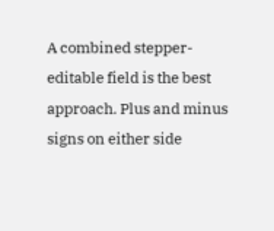A combined stepper-editable field is the best approach. Plus and minus signs on either side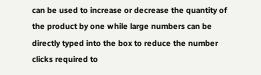can be used to increase or decrease the quantity of the product by one while large numbers can be directly typed into the box to reduce the number clicks required to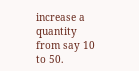increase a quantity from say 10 to 50.